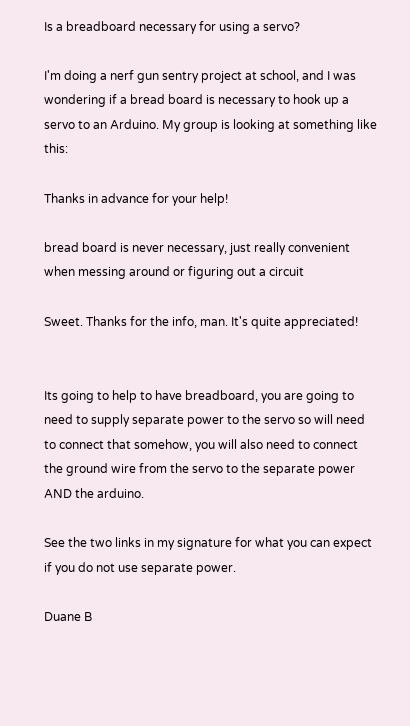Is a breadboard necessary for using a servo?

I'm doing a nerf gun sentry project at school, and I was wondering if a bread board is necessary to hook up a servo to an Arduino. My group is looking at something like this:

Thanks in advance for your help!

bread board is never necessary, just really convenient when messing around or figuring out a circuit

Sweet. Thanks for the info, man. It's quite appreciated!


Its going to help to have breadboard, you are going to need to supply separate power to the servo so will need to connect that somehow, you will also need to connect the ground wire from the servo to the separate power AND the arduino.

See the two links in my signature for what you can expect if you do not use separate power.

Duane B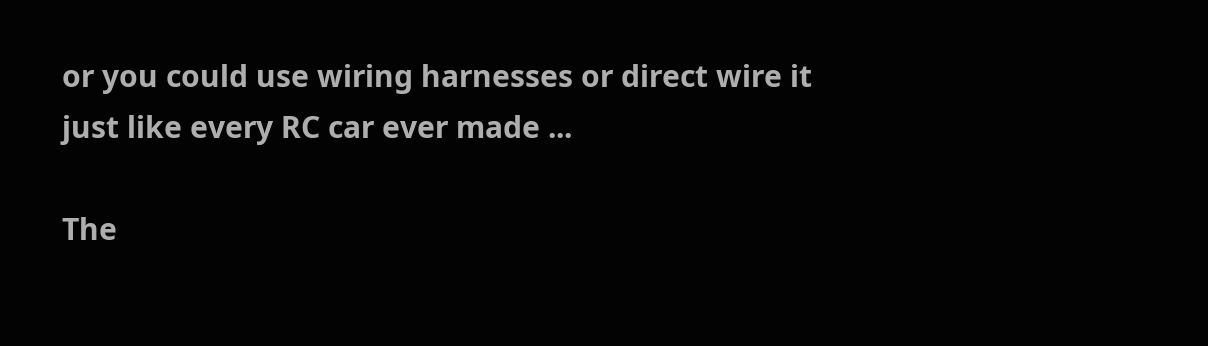or you could use wiring harnesses or direct wire it just like every RC car ever made ...

The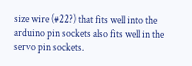size wire (#22?) that fits well into the arduino pin sockets also fits well in the servo pin sockets.